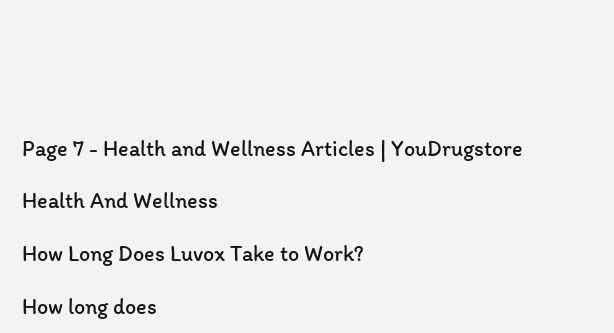Page 7 - Health and Wellness Articles | YouDrugstore

Health And Wellness

How Long Does Luvox Take to Work?

How long does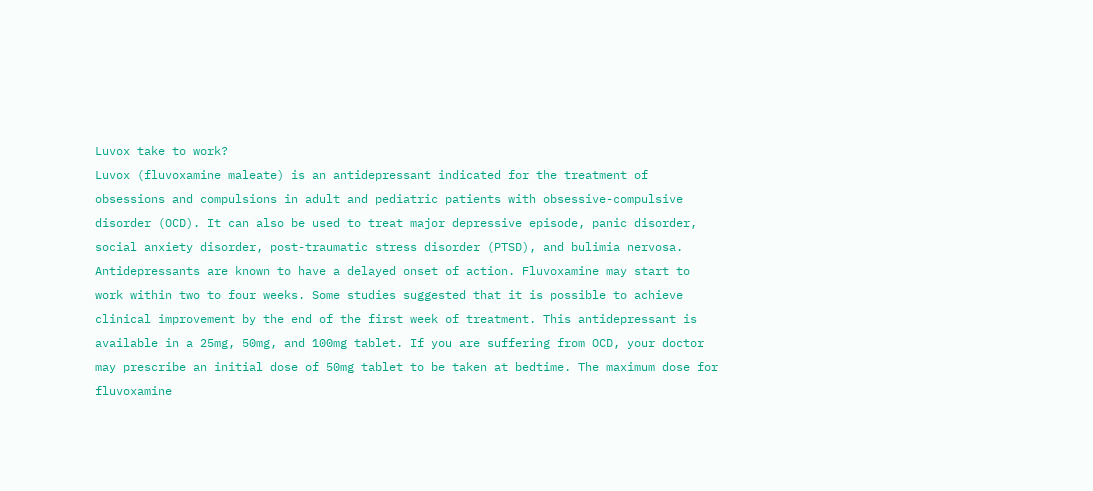Luvox take to work?
Luvox (fluvoxamine maleate) is an antidepressant indicated for the treatment of obsessions and compulsions in adult and pediatric patients with obsessive-compulsive disorder (OCD). It can also be used to treat major depressive episode, panic disorder, social anxiety disorder, post-traumatic stress disorder (PTSD), and bulimia nervosa. Antidepressants are known to have a delayed onset of action. Fluvoxamine may start to work within two to four weeks. Some studies suggested that it is possible to achieve clinical improvement by the end of the first week of treatment. This antidepressant is available in a 25mg, 50mg, and 100mg tablet. If you are suffering from OCD, your doctor may prescribe an initial dose of 50mg tablet to be taken at bedtime. The maximum dose for fluvoxamine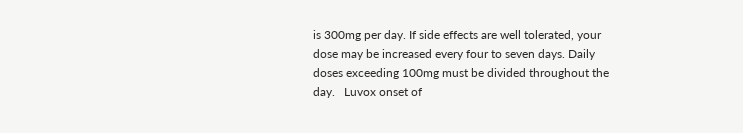is 300mg per day. If side effects are well tolerated, your dose may be increased every four to seven days. Daily doses exceeding 100mg must be divided throughout the day.   Luvox onset of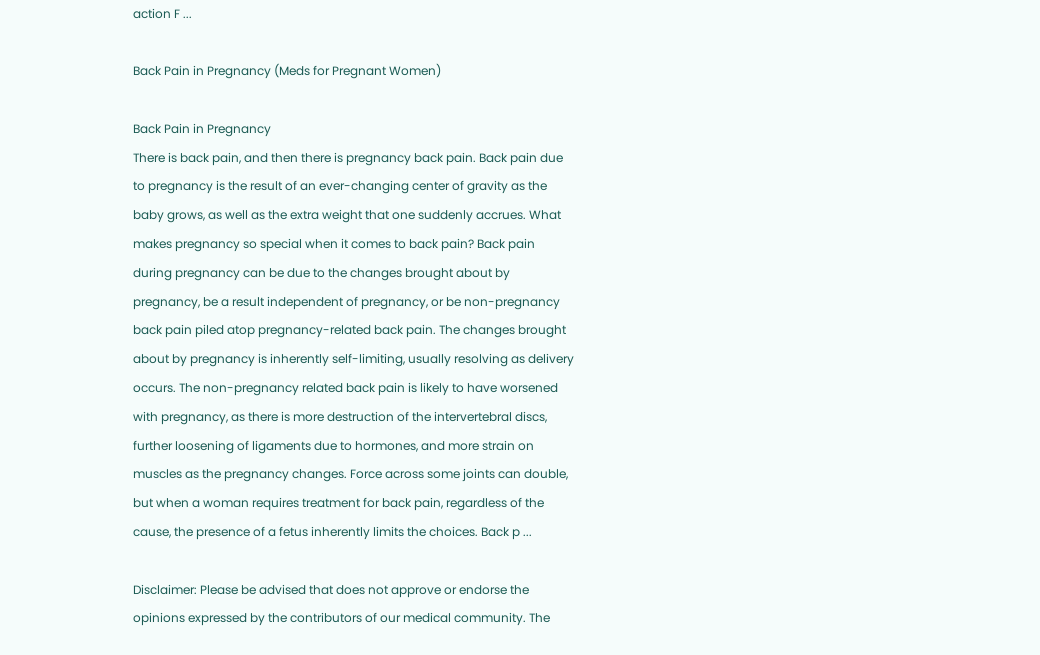action F ...

Back Pain in Pregnancy (Meds for Pregnant Women)

Back Pain in Pregnancy
There is back pain, and then there is pregnancy back pain. Back pain due to pregnancy is the result of an ever-changing center of gravity as the baby grows, as well as the extra weight that one suddenly accrues. What makes pregnancy so special when it comes to back pain? Back pain during pregnancy can be due to the changes brought about by pregnancy, be a result independent of pregnancy, or be non-pregnancy back pain piled atop pregnancy-related back pain. The changes brought about by pregnancy is inherently self-limiting, usually resolving as delivery occurs. The non-pregnancy related back pain is likely to have worsened with pregnancy, as there is more destruction of the intervertebral discs, further loosening of ligaments due to hormones, and more strain on muscles as the pregnancy changes. Force across some joints can double, but when a woman requires treatment for back pain, regardless of the cause, the presence of a fetus inherently limits the choices. Back p ...

Disclaimer: Please be advised that does not approve or endorse the opinions expressed by the contributors of our medical community. The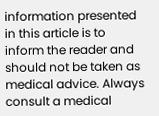information presented in this article is to inform the reader and should not be taken as medical advice. Always consult a medical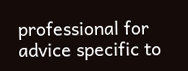professional for advice specific to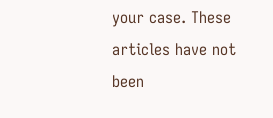your case. These articles have not been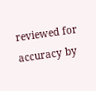reviewed for accuracy by